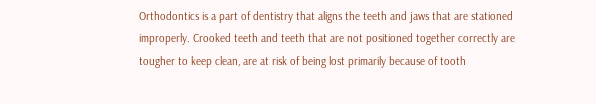Orthodontics is a part of dentistry that aligns the teeth and jaws that are stationed improperly. Crooked teeth and teeth that are not positioned together correctly are tougher to keep clean, are at risk of being lost primarily because of tooth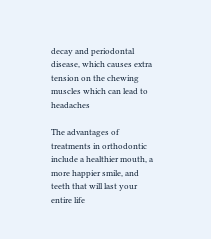decay and periodontal disease, which causes extra tension on the chewing muscles which can lead to headaches

The advantages of treatments in orthodontic include a healthier mouth, a more happier smile, and teeth that will last your entire life